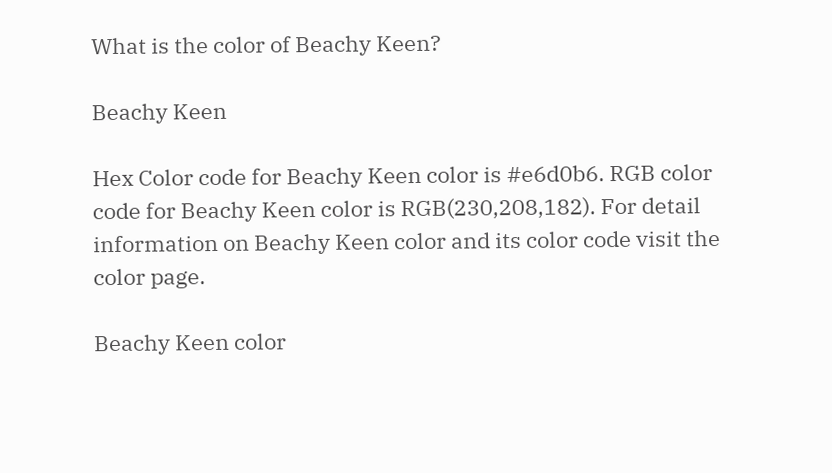What is the color of Beachy Keen?

Beachy Keen

Hex Color code for Beachy Keen color is #e6d0b6. RGB color code for Beachy Keen color is RGB(230,208,182). For detail information on Beachy Keen color and its color code visit the color page.

Beachy Keen color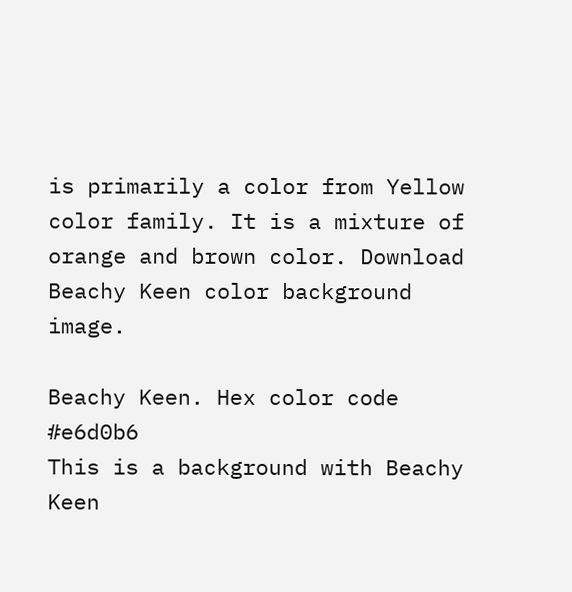is primarily a color from Yellow color family. It is a mixture of orange and brown color. Download Beachy Keen color background image.

Beachy Keen. Hex color code #e6d0b6
This is a background with Beachy Keen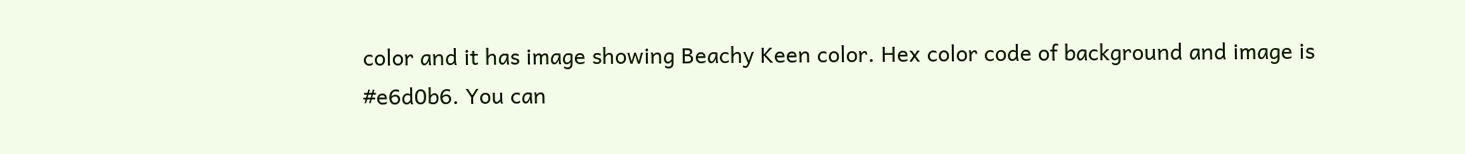color and it has image showing Beachy Keen color. Hex color code of background and image is #e6d0b6. You can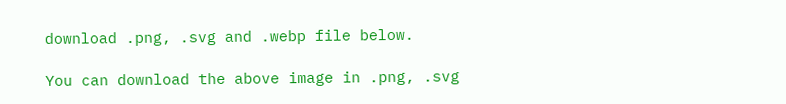download .png, .svg and .webp file below.

You can download the above image in .png, .svg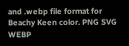and .webp file format for Beachy Keen color. PNG SVG WEBP